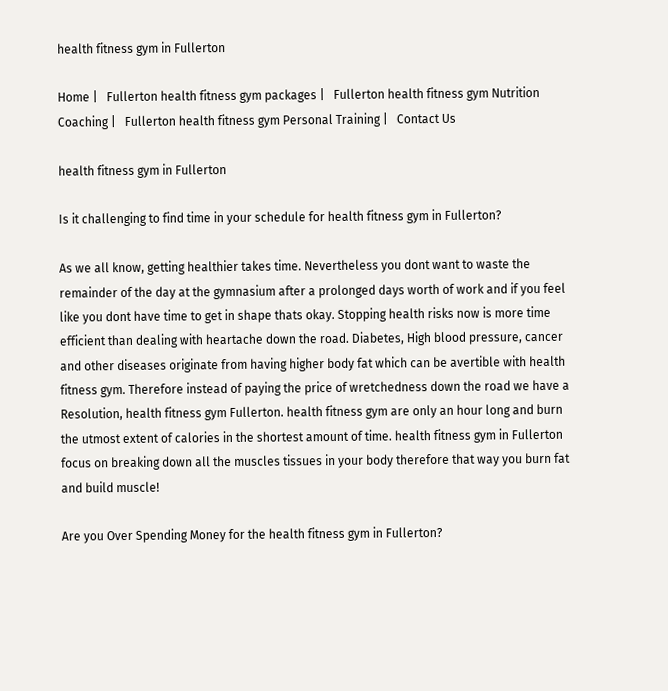health fitness gym in Fullerton

Home |   Fullerton health fitness gym packages |   Fullerton health fitness gym Nutrition Coaching |   Fullerton health fitness gym Personal Training |   Contact Us

health fitness gym in Fullerton

Is it challenging to find time in your schedule for health fitness gym in Fullerton?

As we all know, getting healthier takes time. Nevertheless you dont want to waste the remainder of the day at the gymnasium after a prolonged days worth of work and if you feel like you dont have time to get in shape thats okay. Stopping health risks now is more time efficient than dealing with heartache down the road. Diabetes, High blood pressure, cancer and other diseases originate from having higher body fat which can be avertible with health fitness gym. Therefore instead of paying the price of wretchedness down the road we have a Resolution, health fitness gym Fullerton. health fitness gym are only an hour long and burn the utmost extent of calories in the shortest amount of time. health fitness gym in Fullerton focus on breaking down all the muscles tissues in your body therefore that way you burn fat and build muscle!

Are you Over Spending Money for the health fitness gym in Fullerton?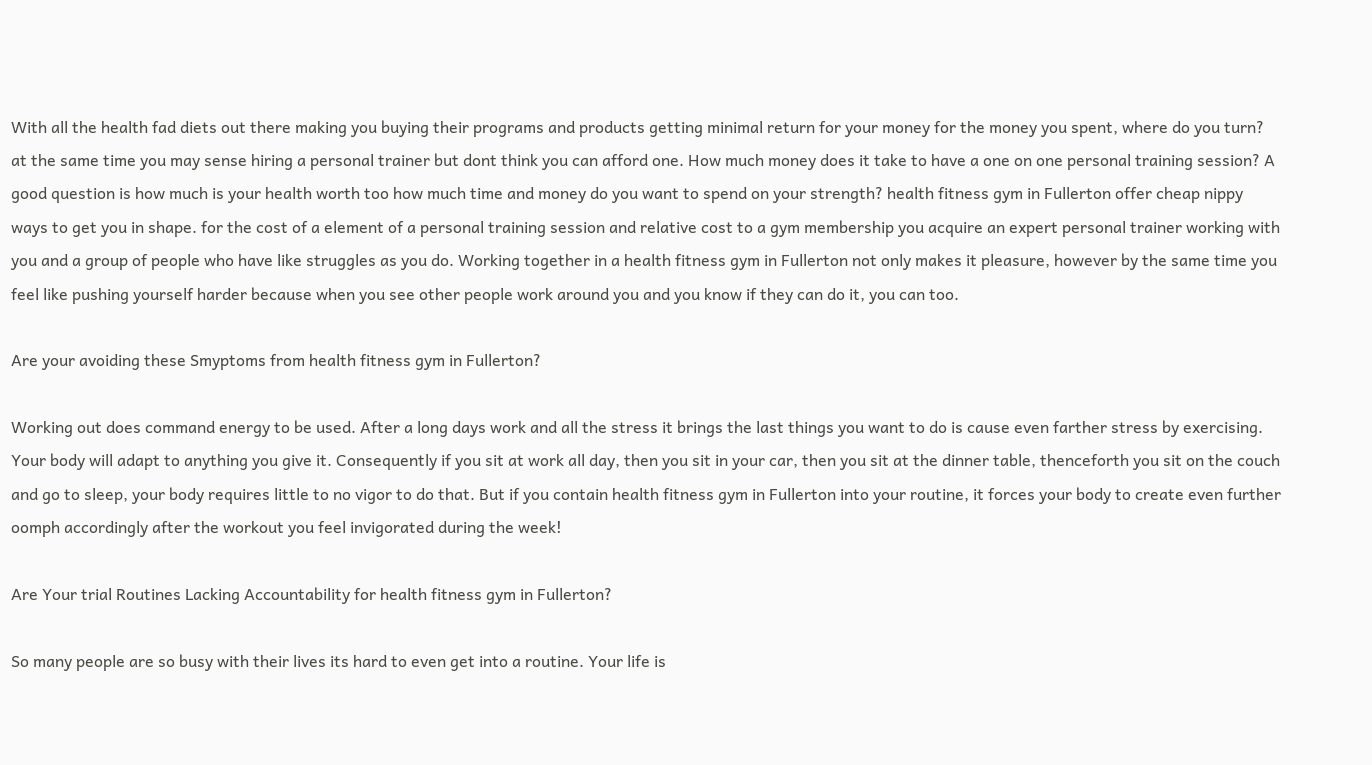With all the health fad diets out there making you buying their programs and products getting minimal return for your money for the money you spent, where do you turn? at the same time you may sense hiring a personal trainer but dont think you can afford one. How much money does it take to have a one on one personal training session? A good question is how much is your health worth too how much time and money do you want to spend on your strength? health fitness gym in Fullerton offer cheap nippy ways to get you in shape. for the cost of a element of a personal training session and relative cost to a gym membership you acquire an expert personal trainer working with you and a group of people who have like struggles as you do. Working together in a health fitness gym in Fullerton not only makes it pleasure, however by the same time you feel like pushing yourself harder because when you see other people work around you and you know if they can do it, you can too.

Are your avoiding these Smyptoms from health fitness gym in Fullerton?

Working out does command energy to be used. After a long days work and all the stress it brings the last things you want to do is cause even farther stress by exercising. Your body will adapt to anything you give it. Consequently if you sit at work all day, then you sit in your car, then you sit at the dinner table, thenceforth you sit on the couch and go to sleep, your body requires little to no vigor to do that. But if you contain health fitness gym in Fullerton into your routine, it forces your body to create even further oomph accordingly after the workout you feel invigorated during the week!

Are Your trial Routines Lacking Accountability for health fitness gym in Fullerton?

So many people are so busy with their lives its hard to even get into a routine. Your life is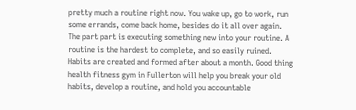pretty much a routine right now. You wake up, go to work, run some errands, come back home, besides do it all over again. The part part is executing something new into your routine. A routine is the hardest to complete, and so easily ruined. Habits are created and formed after about a month. Good thing health fitness gym in Fullerton will help you break your old habits, develop a routine, and hold you accountable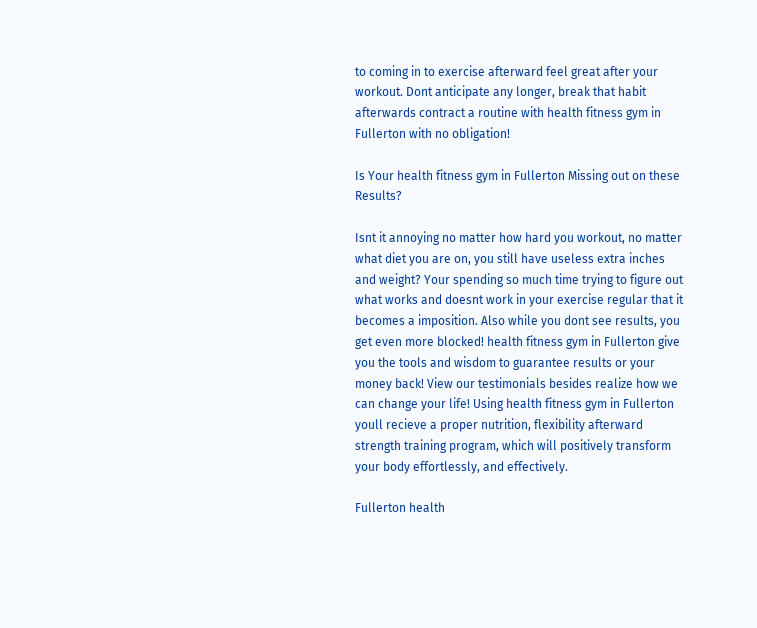to coming in to exercise afterward feel great after your workout. Dont anticipate any longer, break that habit afterwards contract a routine with health fitness gym in Fullerton with no obligation!

Is Your health fitness gym in Fullerton Missing out on these Results?

Isnt it annoying no matter how hard you workout, no matter what diet you are on, you still have useless extra inches and weight? Your spending so much time trying to figure out what works and doesnt work in your exercise regular that it becomes a imposition. Also while you dont see results, you get even more blocked! health fitness gym in Fullerton give you the tools and wisdom to guarantee results or your money back! View our testimonials besides realize how we can change your life! Using health fitness gym in Fullerton youll recieve a proper nutrition, flexibility afterward strength training program, which will positively transform your body effortlessly, and effectively.

Fullerton health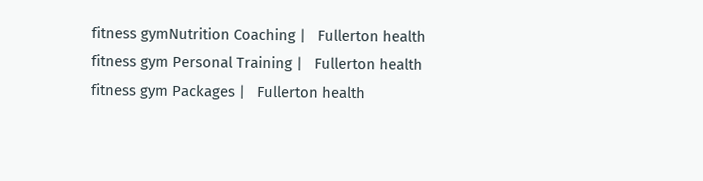fitness gymNutrition Coaching |   Fullerton health fitness gym Personal Training |   Fullerton health fitness gym Packages |   Fullerton health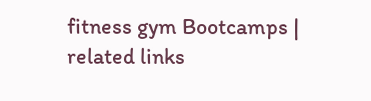fitness gym Bootcamps |   related links